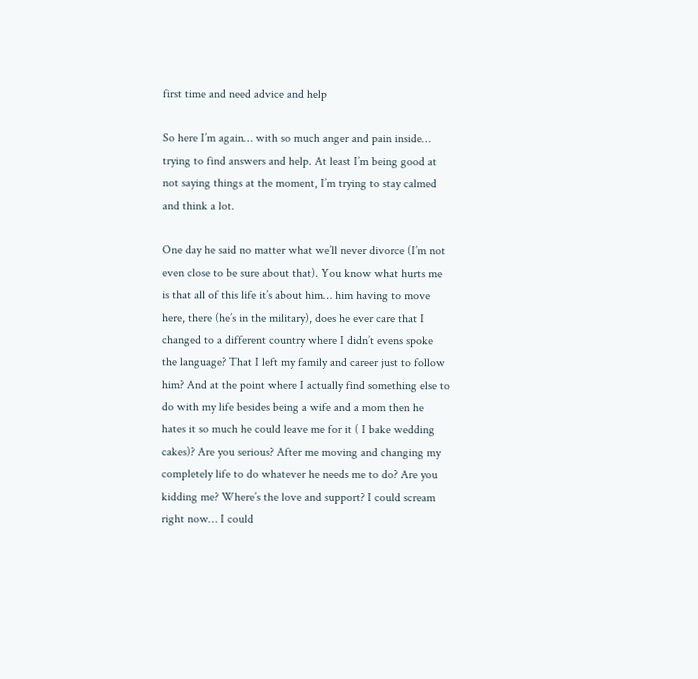first time and need advice and help

So here I’m again… with so much anger and pain inside… trying to find answers and help. At least I’m being good at not saying things at the moment, I’m trying to stay calmed and think a lot.

One day he said no matter what we’ll never divorce (I’m not even close to be sure about that). You know what hurts me is that all of this life it’s about him… him having to move here, there (he’s in the military), does he ever care that I changed to a different country where I didn’t evens spoke the language? That I left my family and career just to follow him? And at the point where I actually find something else to do with my life besides being a wife and a mom then he hates it so much he could leave me for it ( I bake wedding cakes)? Are you serious? After me moving and changing my completely life to do whatever he needs me to do? Are you kidding me? Where’s the love and support? I could scream right now… I could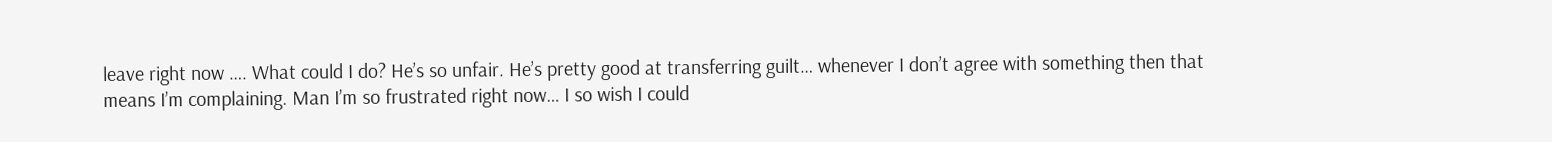leave right now …. What could I do? He’s so unfair. He’s pretty good at transferring guilt… whenever I don’t agree with something then that means I’m complaining. Man I’m so frustrated right now… I so wish I could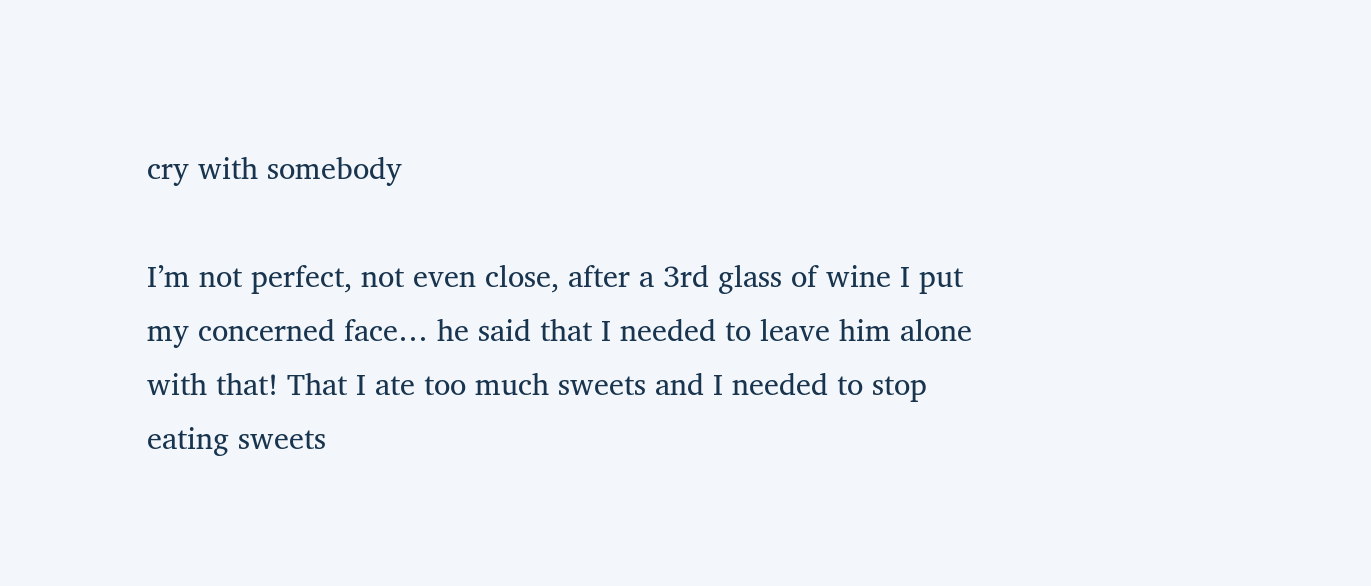cry with somebody

I’m not perfect, not even close, after a 3rd glass of wine I put my concerned face… he said that I needed to leave him alone with that! That I ate too much sweets and I needed to stop eating sweets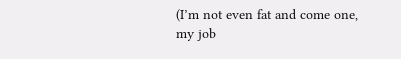(I’m not even fat and come one, my job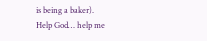is being a baker).
Help God… help me